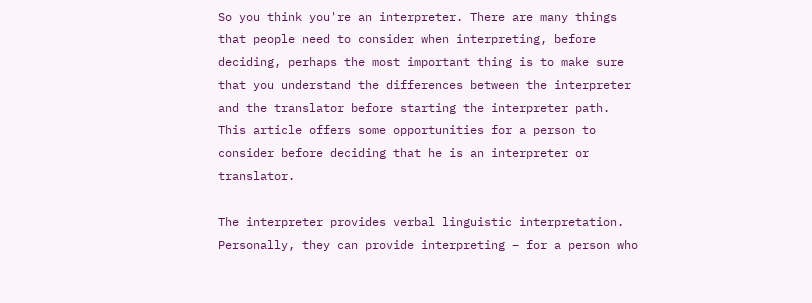So you think you're an interpreter. There are many things that people need to consider when interpreting, before deciding, perhaps the most important thing is to make sure that you understand the differences between the interpreter and the translator before starting the interpreter path. This article offers some opportunities for a person to consider before deciding that he is an interpreter or translator.

The interpreter provides verbal linguistic interpretation. Personally, they can provide interpreting – for a person who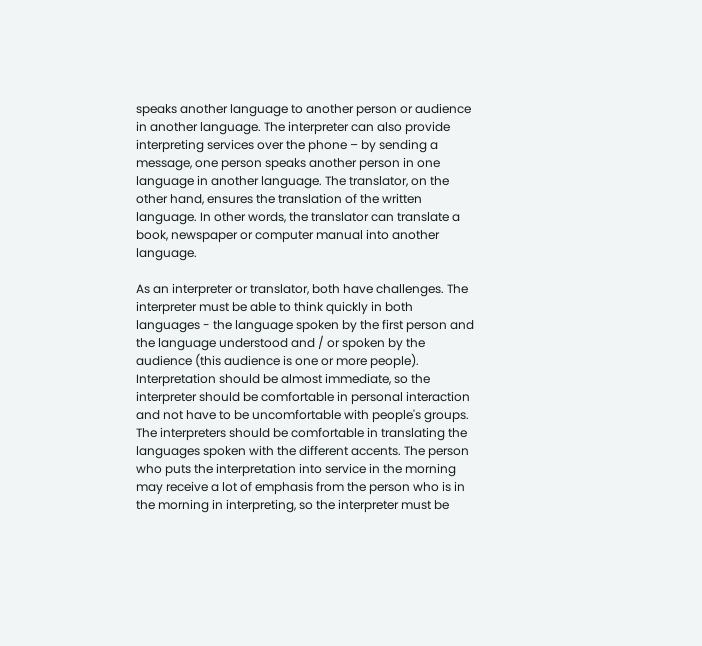speaks another language to another person or audience in another language. The interpreter can also provide interpreting services over the phone – by sending a message, one person speaks another person in one language in another language. The translator, on the other hand, ensures the translation of the written language. In other words, the translator can translate a book, newspaper or computer manual into another language.

As an interpreter or translator, both have challenges. The interpreter must be able to think quickly in both languages - the language spoken by the first person and the language understood and / or spoken by the audience (this audience is one or more people). Interpretation should be almost immediate, so the interpreter should be comfortable in personal interaction and not have to be uncomfortable with people's groups. The interpreters should be comfortable in translating the languages spoken with the different accents. The person who puts the interpretation into service in the morning may receive a lot of emphasis from the person who is in the morning in interpreting, so the interpreter must be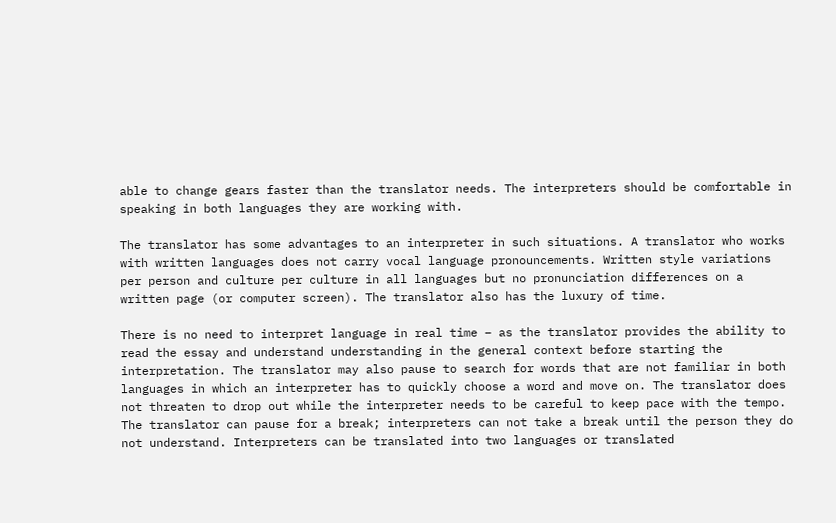able to change gears faster than the translator needs. The interpreters should be comfortable in speaking in both languages they are working with.

The translator has some advantages to an interpreter in such situations. A translator who works with written languages does not carry vocal language pronouncements. Written style variations per person and culture per culture in all languages but no pronunciation differences on a written page (or computer screen). The translator also has the luxury of time.

There is no need to interpret language in real time – as the translator provides the ability to read the essay and understand understanding in the general context before starting the interpretation. The translator may also pause to search for words that are not familiar in both languages in which an interpreter has to quickly choose a word and move on. The translator does not threaten to drop out while the interpreter needs to be careful to keep pace with the tempo. The translator can pause for a break; interpreters can not take a break until the person they do not understand. Interpreters can be translated into two languages or translated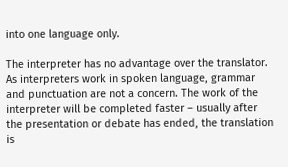into one language only.

The interpreter has no advantage over the translator. As interpreters work in spoken language, grammar and punctuation are not a concern. The work of the interpreter will be completed faster – usually after the presentation or debate has ended, the translation is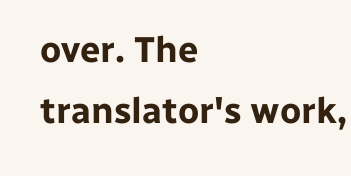over. The translator's work,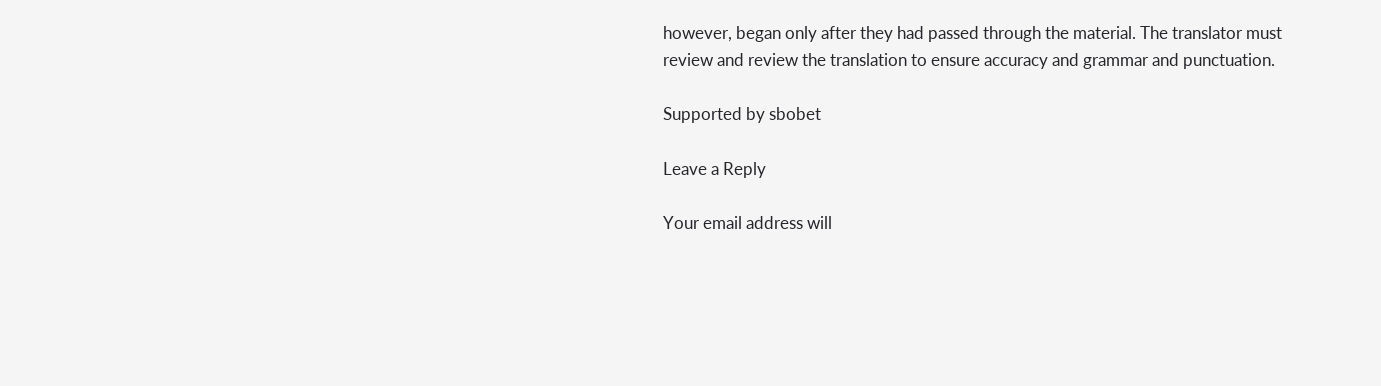however, began only after they had passed through the material. The translator must review and review the translation to ensure accuracy and grammar and punctuation.

Supported by sbobet

Leave a Reply

Your email address will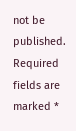not be published. Required fields are marked *